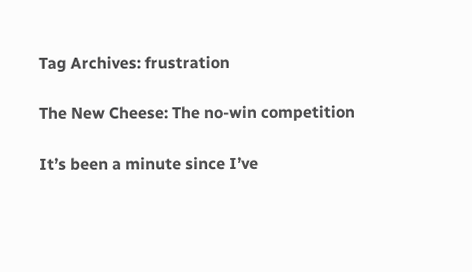Tag Archives: frustration

The New Cheese: The no-win competition

It’s been a minute since I’ve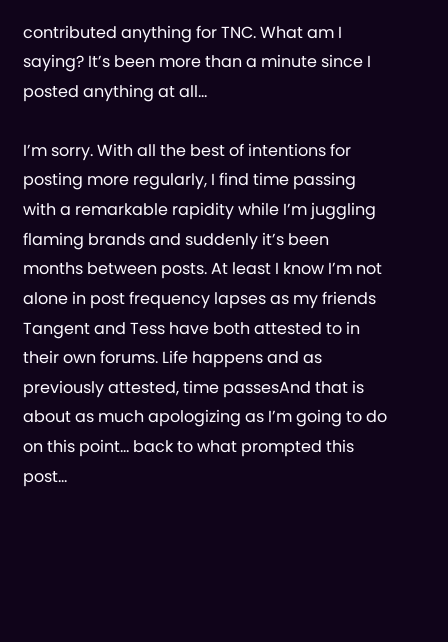contributed anything for TNC. What am I saying? It’s been more than a minute since I posted anything at all…

I’m sorry. With all the best of intentions for posting more regularly, I find time passing with a remarkable rapidity while I’m juggling flaming brands and suddenly it’s been months between posts. At least I know I’m not alone in post frequency lapses as my friends Tangent and Tess have both attested to in their own forums. Life happens and as previously attested, time passesAnd that is about as much apologizing as I’m going to do on this point… back to what prompted this post…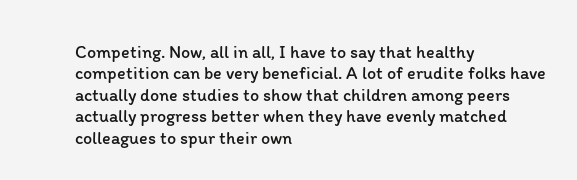Competing. Now, all in all, I have to say that healthy competition can be very beneficial. A lot of erudite folks have actually done studies to show that children among peers actually progress better when they have evenly matched colleagues to spur their own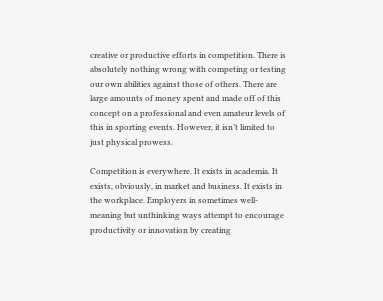creative or productive efforts in competition. There is absolutely nothing wrong with competing or testing our own abilities against those of others. There are large amounts of money spent and made off of this concept on a professional and even amateur levels of this in sporting events. However, it isn’t limited to just physical prowess.

Competition is everywhere. It exists in academia. It exists, obviously, in market and business. It exists in the workplace. Employers in sometimes well-meaning but unthinking ways attempt to encourage productivity or innovation by creating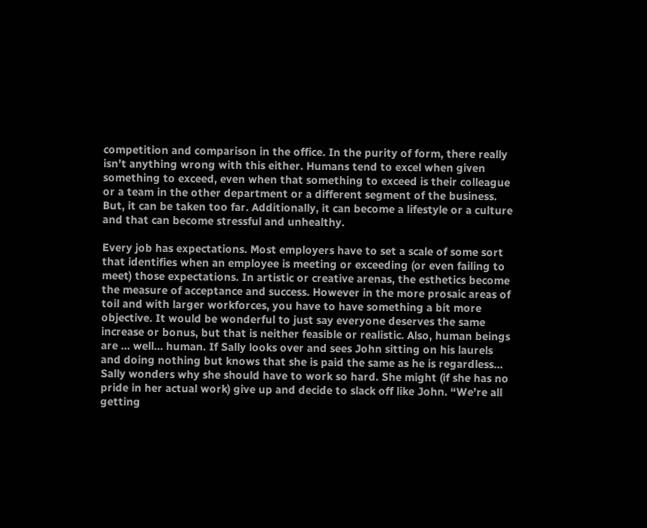competition and comparison in the office. In the purity of form, there really isn’t anything wrong with this either. Humans tend to excel when given something to exceed, even when that something to exceed is their colleague or a team in the other department or a different segment of the business. But, it can be taken too far. Additionally, it can become a lifestyle or a culture and that can become stressful and unhealthy.

Every job has expectations. Most employers have to set a scale of some sort that identifies when an employee is meeting or exceeding (or even failing to meet) those expectations. In artistic or creative arenas, the esthetics become the measure of acceptance and success. However in the more prosaic areas of toil and with larger workforces, you have to have something a bit more objective. It would be wonderful to just say everyone deserves the same increase or bonus, but that is neither feasible or realistic. Also, human beings are … well… human. If Sally looks over and sees John sitting on his laurels and doing nothing but knows that she is paid the same as he is regardless… Sally wonders why she should have to work so hard. She might (if she has no pride in her actual work) give up and decide to slack off like John. “We’re all getting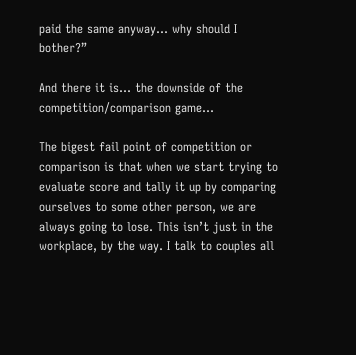paid the same anyway… why should I bother?”

And there it is… the downside of the competition/comparison game…

The bigest fail point of competition or comparison is that when we start trying to evaluate score and tally it up by comparing ourselves to some other person, we are always going to lose. This isn’t just in the workplace, by the way. I talk to couples all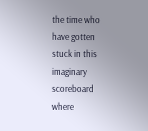the time who have gotten stuck in this imaginary scoreboard where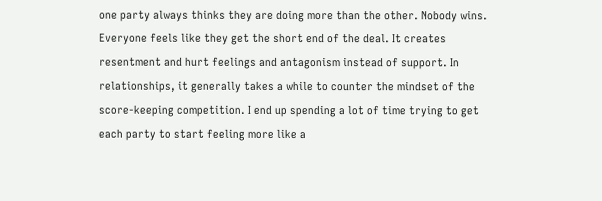one party always thinks they are doing more than the other. Nobody wins. Everyone feels like they get the short end of the deal. It creates resentment and hurt feelings and antagonism instead of support. In relationships, it generally takes a while to counter the mindset of the score-keeping competition. I end up spending a lot of time trying to get each party to start feeling more like a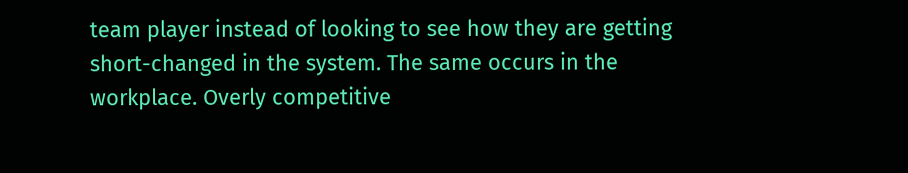team player instead of looking to see how they are getting short-changed in the system. The same occurs in the workplace. Overly competitive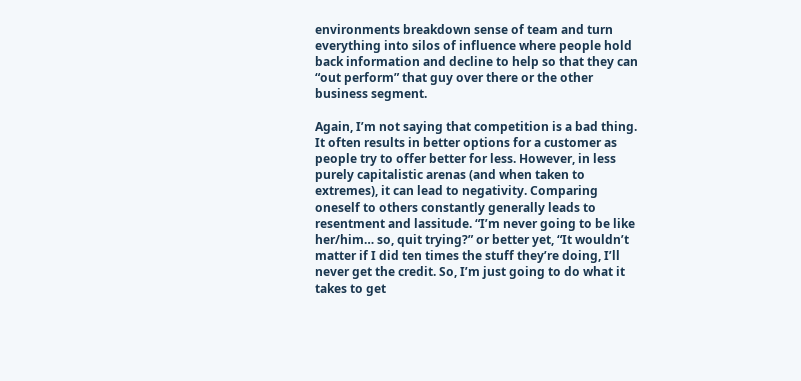environments breakdown sense of team and turn everything into silos of influence where people hold back information and decline to help so that they can “out perform” that guy over there or the other business segment.

Again, I’m not saying that competition is a bad thing. It often results in better options for a customer as people try to offer better for less. However, in less purely capitalistic arenas (and when taken to extremes), it can lead to negativity. Comparing oneself to others constantly generally leads to resentment and lassitude. “I’m never going to be like her/him… so, quit trying?” or better yet, “It wouldn’t matter if I did ten times the stuff they’re doing, I’ll never get the credit. So, I’m just going to do what it takes to get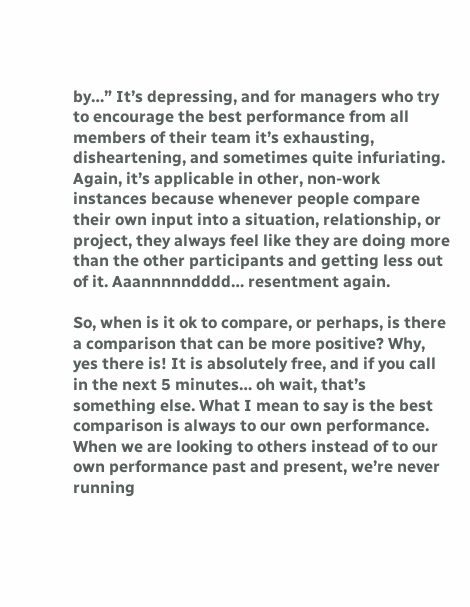by…” It’s depressing, and for managers who try to encourage the best performance from all members of their team it’s exhausting, disheartening, and sometimes quite infuriating. Again, it’s applicable in other, non-work instances because whenever people compare their own input into a situation, relationship, or project, they always feel like they are doing more than the other participants and getting less out of it. Aaannnnndddd… resentment again.

So, when is it ok to compare, or perhaps, is there a comparison that can be more positive? Why, yes there is! It is absolutely free, and if you call in the next 5 minutes… oh wait, that’s something else. What I mean to say is the best comparison is always to our own performance. When we are looking to others instead of to our own performance past and present, we’re never running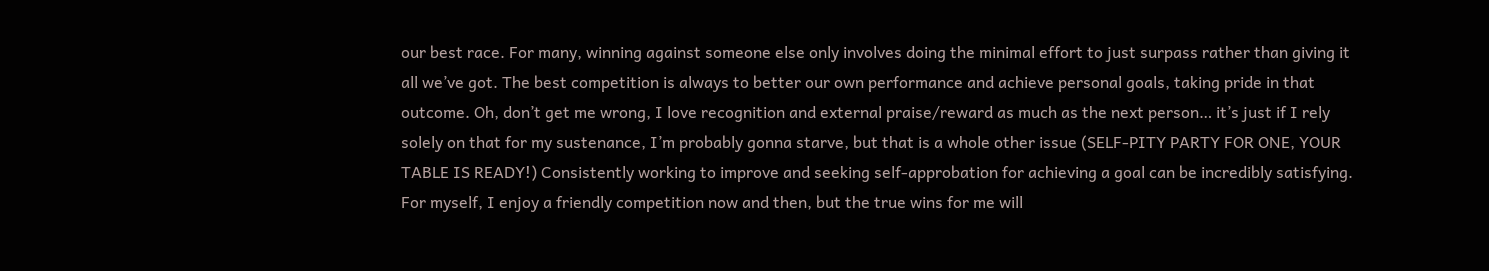our best race. For many, winning against someone else only involves doing the minimal effort to just surpass rather than giving it all we’ve got. The best competition is always to better our own performance and achieve personal goals, taking pride in that outcome. Oh, don’t get me wrong, I love recognition and external praise/reward as much as the next person… it’s just if I rely solely on that for my sustenance, I’m probably gonna starve, but that is a whole other issue (SELF-PITY PARTY FOR ONE, YOUR TABLE IS READY!) Consistently working to improve and seeking self-approbation for achieving a goal can be incredibly satisfying. For myself, I enjoy a friendly competition now and then, but the true wins for me will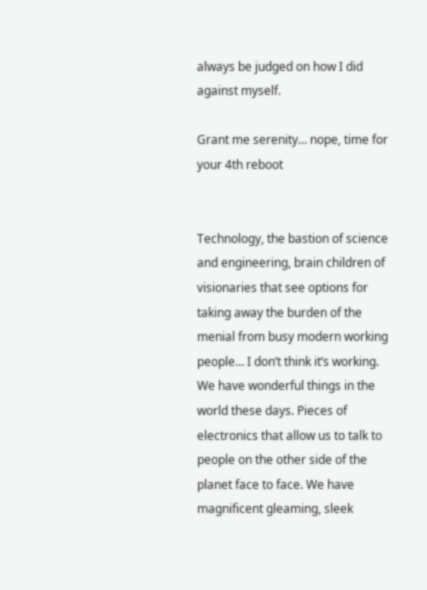always be judged on how I did against myself.

Grant me serenity… nope, time for your 4th reboot


Technology, the bastion of science and engineering, brain children of visionaries that see options for taking away the burden of the menial from busy modern working people… I don’t think it’s working. We have wonderful things in the world these days. Pieces of electronics that allow us to talk to people on the other side of the planet face to face. We have magnificent gleaming, sleek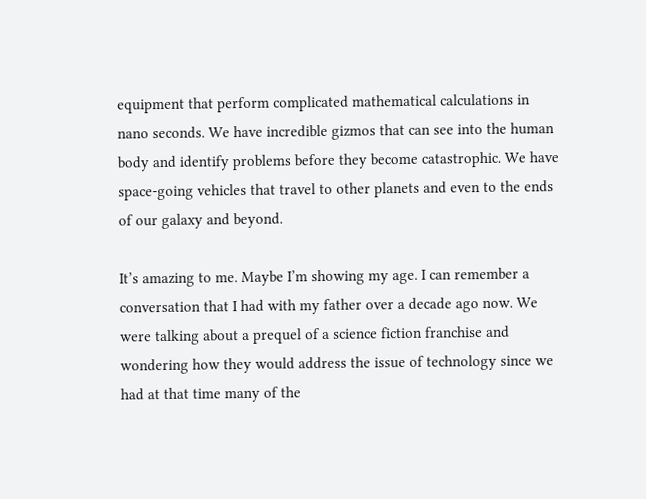equipment that perform complicated mathematical calculations in nano seconds. We have incredible gizmos that can see into the human body and identify problems before they become catastrophic. We have space-going vehicles that travel to other planets and even to the ends of our galaxy and beyond.

It’s amazing to me. Maybe I’m showing my age. I can remember a conversation that I had with my father over a decade ago now. We were talking about a prequel of a science fiction franchise and wondering how they would address the issue of technology since we had at that time many of the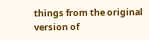things from the original version of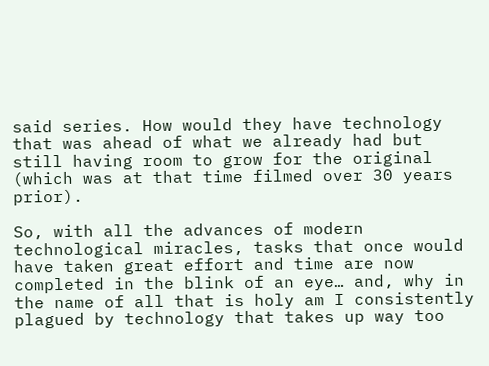said series. How would they have technology that was ahead of what we already had but still having room to grow for the original (which was at that time filmed over 30 years prior).

So, with all the advances of modern technological miracles, tasks that once would have taken great effort and time are now completed in the blink of an eye… and, why in the name of all that is holy am I consistently plagued by technology that takes up way too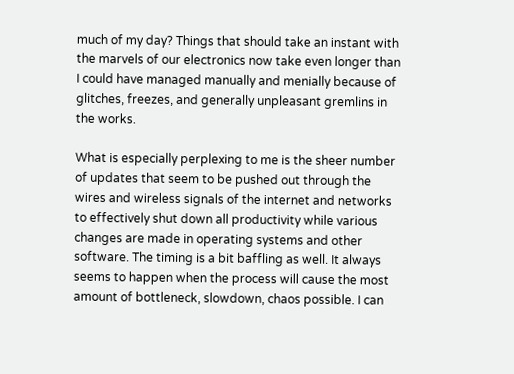much of my day? Things that should take an instant with the marvels of our electronics now take even longer than I could have managed manually and menially because of glitches, freezes, and generally unpleasant gremlins in the works.

What is especially perplexing to me is the sheer number of updates that seem to be pushed out through the wires and wireless signals of the internet and networks to effectively shut down all productivity while various changes are made in operating systems and other software. The timing is a bit baffling as well. It always seems to happen when the process will cause the most amount of bottleneck, slowdown, chaos possible. I can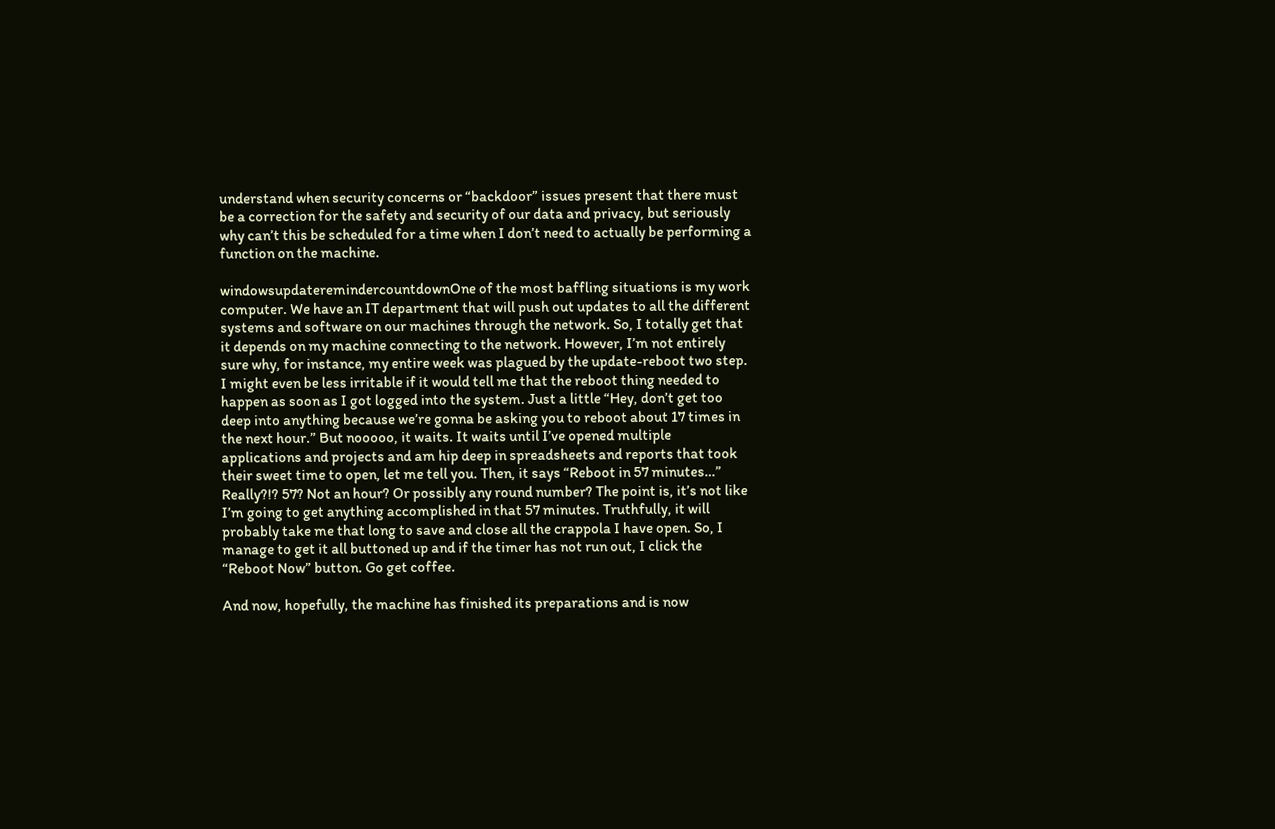understand when security concerns or “backdoor” issues present that there must be a correction for the safety and security of our data and privacy, but seriously why can’t this be scheduled for a time when I don’t need to actually be performing a function on the machine.

windowsupdateremindercountdownOne of the most baffling situations is my work computer. We have an IT department that will push out updates to all the different systems and software on our machines through the network. So, I totally get that it depends on my machine connecting to the network. However, I’m not entirely sure why, for instance, my entire week was plagued by the update-reboot two step. I might even be less irritable if it would tell me that the reboot thing needed to happen as soon as I got logged into the system. Just a little “Hey, don’t get too deep into anything because we’re gonna be asking you to reboot about 17 times in the next hour.” But nooooo, it waits. It waits until I’ve opened multiple applications and projects and am hip deep in spreadsheets and reports that took their sweet time to open, let me tell you. Then, it says “Reboot in 57 minutes…” Really?!? 57? Not an hour? Or possibly any round number? The point is, it’s not like I’m going to get anything accomplished in that 57 minutes. Truthfully, it will probably take me that long to save and close all the crappola I have open. So, I manage to get it all buttoned up and if the timer has not run out, I click the “Reboot Now” button. Go get coffee.

And now, hopefully, the machine has finished its preparations and is now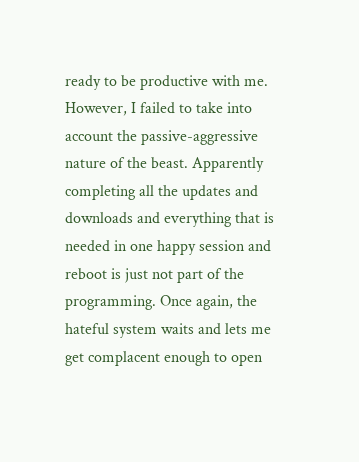ready to be productive with me. However, I failed to take into account the passive-aggressive nature of the beast. Apparently completing all the updates and downloads and everything that is needed in one happy session and reboot is just not part of the programming. Once again, the hateful system waits and lets me get complacent enough to open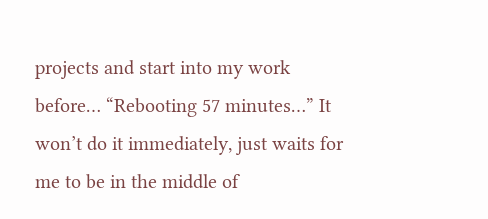projects and start into my work before… “Rebooting 57 minutes…” It won’t do it immediately, just waits for me to be in the middle of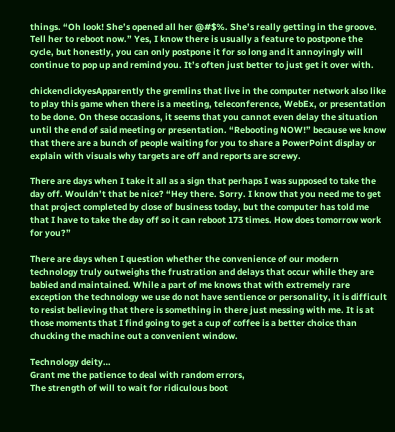things. “Oh look! She’s opened all her @#$%. She’s really getting in the groove. Tell her to reboot now.” Yes, I know there is usually a feature to postpone the cycle, but honestly, you can only postpone it for so long and it annoyingly will continue to pop up and remind you. It’s often just better to just get it over with.

chickenclickyesApparently the gremlins that live in the computer network also like to play this game when there is a meeting, teleconference, WebEx, or presentation to be done. On these occasions, it seems that you cannot even delay the situation until the end of said meeting or presentation. “Rebooting NOW!” because we know that there are a bunch of people waiting for you to share a PowerPoint display or explain with visuals why targets are off and reports are screwy.

There are days when I take it all as a sign that perhaps I was supposed to take the day off. Wouldn’t that be nice? “Hey there. Sorry. I know that you need me to get that project completed by close of business today, but the computer has told me that I have to take the day off so it can reboot 173 times. How does tomorrow work for you?”

There are days when I question whether the convenience of our modern technology truly outweighs the frustration and delays that occur while they are babied and maintained. While a part of me knows that with extremely rare exception the technology we use do not have sentience or personality, it is difficult to resist believing that there is something in there just messing with me. It is at those moments that I find going to get a cup of coffee is a better choice than chucking the machine out a convenient window.

Technology deity…
Grant me the patience to deal with random errors,
The strength of will to wait for ridiculous boot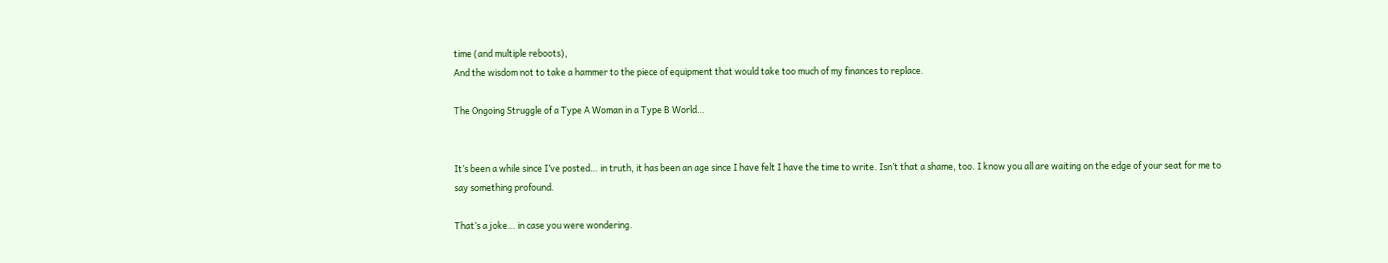time (and multiple reboots),
And the wisdom not to take a hammer to the piece of equipment that would take too much of my finances to replace.

The Ongoing Struggle of a Type A Woman in a Type B World…


It’s been a while since I’ve posted… in truth, it has been an age since I have felt I have the time to write. Isn’t that a shame, too. I know you all are waiting on the edge of your seat for me to say something profound.

That’s a joke… in case you were wondering.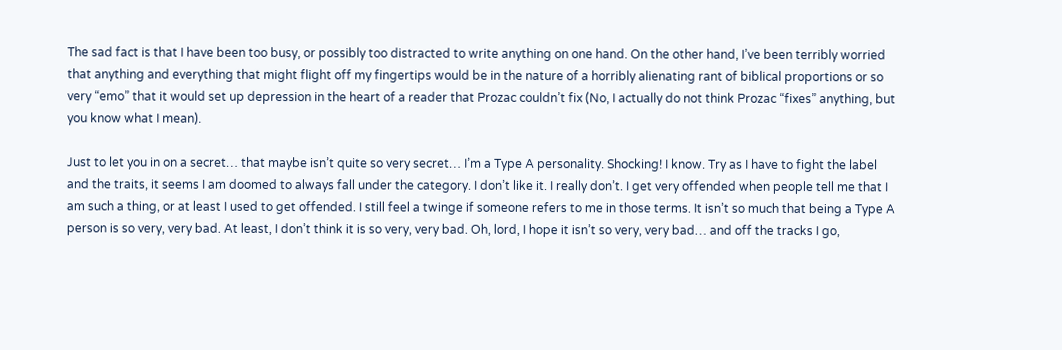The sad fact is that I have been too busy, or possibly too distracted to write anything on one hand. On the other hand, I’ve been terribly worried that anything and everything that might flight off my fingertips would be in the nature of a horribly alienating rant of biblical proportions or so very “emo” that it would set up depression in the heart of a reader that Prozac couldn’t fix (No, I actually do not think Prozac “fixes” anything, but you know what I mean).

Just to let you in on a secret… that maybe isn’t quite so very secret… I’m a Type A personality. Shocking! I know. Try as I have to fight the label and the traits, it seems I am doomed to always fall under the category. I don’t like it. I really don’t. I get very offended when people tell me that I am such a thing, or at least I used to get offended. I still feel a twinge if someone refers to me in those terms. It isn’t so much that being a Type A person is so very, very bad. At least, I don’t think it is so very, very bad. Oh, lord, I hope it isn’t so very, very bad… and off the tracks I go,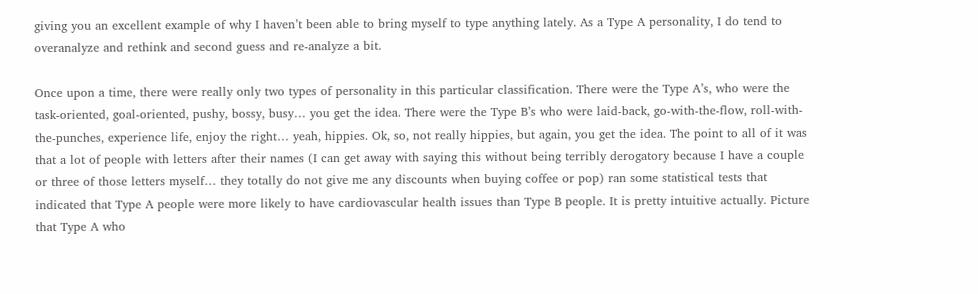giving you an excellent example of why I haven’t been able to bring myself to type anything lately. As a Type A personality, I do tend to overanalyze and rethink and second guess and re-analyze a bit.

Once upon a time, there were really only two types of personality in this particular classification. There were the Type A’s, who were the task-oriented, goal-oriented, pushy, bossy, busy… you get the idea. There were the Type B’s who were laid-back, go-with-the-flow, roll-with-the-punches, experience life, enjoy the right… yeah, hippies. Ok, so, not really hippies, but again, you get the idea. The point to all of it was that a lot of people with letters after their names (I can get away with saying this without being terribly derogatory because I have a couple or three of those letters myself… they totally do not give me any discounts when buying coffee or pop) ran some statistical tests that indicated that Type A people were more likely to have cardiovascular health issues than Type B people. It is pretty intuitive actually. Picture that Type A who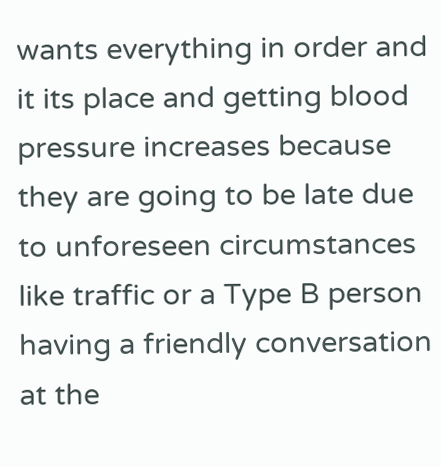wants everything in order and it its place and getting blood pressure increases because they are going to be late due to unforeseen circumstances like traffic or a Type B person having a friendly conversation at the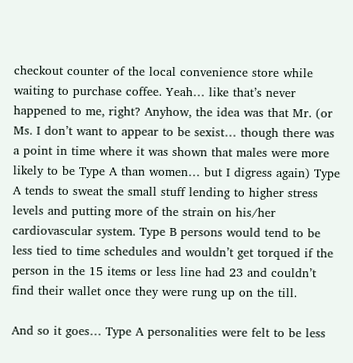checkout counter of the local convenience store while waiting to purchase coffee. Yeah… like that’s never happened to me, right? Anyhow, the idea was that Mr. (or Ms. I don’t want to appear to be sexist… though there was a point in time where it was shown that males were more likely to be Type A than women… but I digress again) Type A tends to sweat the small stuff lending to higher stress levels and putting more of the strain on his/her cardiovascular system. Type B persons would tend to be less tied to time schedules and wouldn’t get torqued if the person in the 15 items or less line had 23 and couldn’t find their wallet once they were rung up on the till.

And so it goes… Type A personalities were felt to be less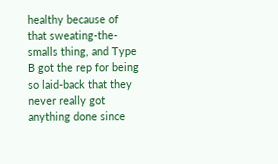healthy because of that sweating-the-smalls thing, and Type B got the rep for being so laid-back that they never really got anything done since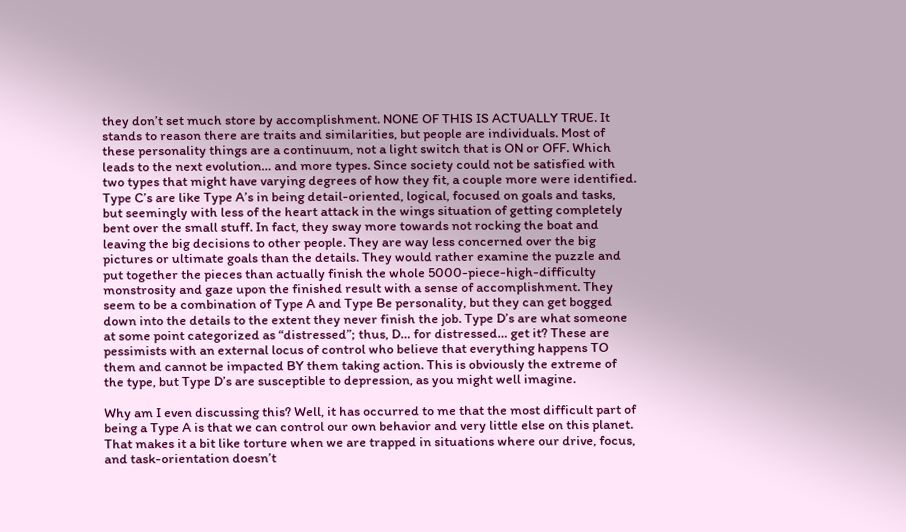they don’t set much store by accomplishment. NONE OF THIS IS ACTUALLY TRUE. It stands to reason there are traits and similarities, but people are individuals. Most of these personality things are a continuum, not a light switch that is ON or OFF. Which leads to the next evolution… and more types. Since society could not be satisfied with two types that might have varying degrees of how they fit, a couple more were identified. Type C’s are like Type A’s in being detail-oriented, logical, focused on goals and tasks, but seemingly with less of the heart attack in the wings situation of getting completely bent over the small stuff. In fact, they sway more towards not rocking the boat and leaving the big decisions to other people. They are way less concerned over the big pictures or ultimate goals than the details. They would rather examine the puzzle and put together the pieces than actually finish the whole 5000-piece-high-difficulty monstrosity and gaze upon the finished result with a sense of accomplishment. They seem to be a combination of Type A and Type Be personality, but they can get bogged down into the details to the extent they never finish the job. Type D’s are what someone at some point categorized as “distressed”; thus, D… for distressed… get it? These are pessimists with an external locus of control who believe that everything happens TO them and cannot be impacted BY them taking action. This is obviously the extreme of the type, but Type D’s are susceptible to depression, as you might well imagine.

Why am I even discussing this? Well, it has occurred to me that the most difficult part of being a Type A is that we can control our own behavior and very little else on this planet. That makes it a bit like torture when we are trapped in situations where our drive, focus, and task-orientation doesn’t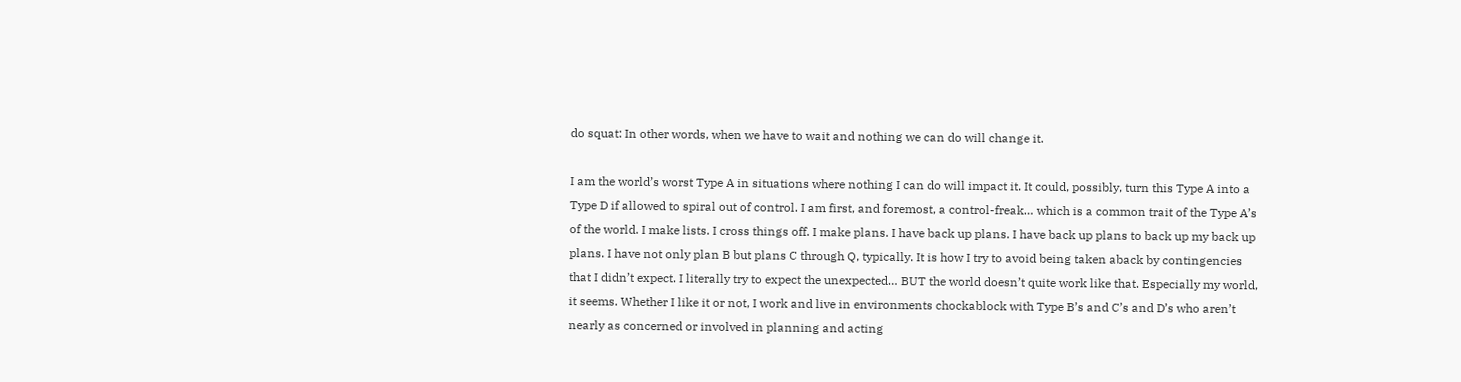do squat: In other words, when we have to wait and nothing we can do will change it.

I am the world’s worst Type A in situations where nothing I can do will impact it. It could, possibly, turn this Type A into a Type D if allowed to spiral out of control. I am first, and foremost, a control-freak… which is a common trait of the Type A’s of the world. I make lists. I cross things off. I make plans. I have back up plans. I have back up plans to back up my back up plans. I have not only plan B but plans C through Q, typically. It is how I try to avoid being taken aback by contingencies that I didn’t expect. I literally try to expect the unexpected… BUT the world doesn’t quite work like that. Especially my world, it seems. Whether I like it or not, I work and live in environments chockablock with Type B’s and C’s and D’s who aren’t nearly as concerned or involved in planning and acting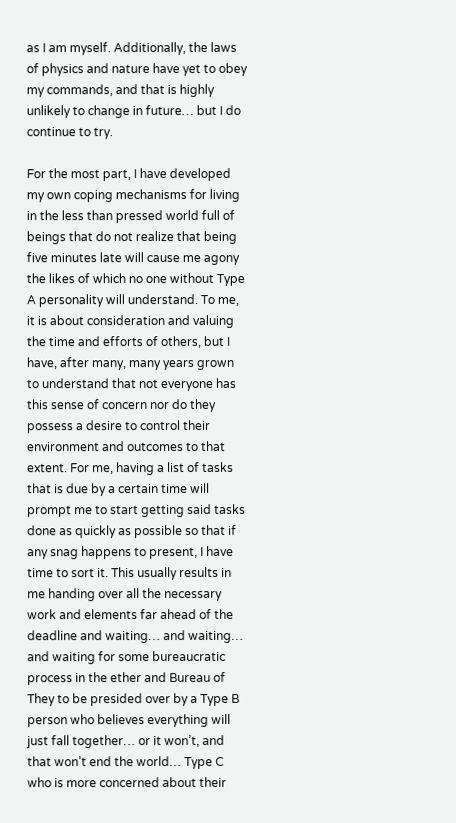as I am myself. Additionally, the laws of physics and nature have yet to obey my commands, and that is highly unlikely to change in future… but I do continue to try.

For the most part, I have developed my own coping mechanisms for living in the less than pressed world full of beings that do not realize that being five minutes late will cause me agony the likes of which no one without Type A personality will understand. To me, it is about consideration and valuing the time and efforts of others, but I have, after many, many years grown to understand that not everyone has this sense of concern nor do they possess a desire to control their environment and outcomes to that extent. For me, having a list of tasks that is due by a certain time will prompt me to start getting said tasks done as quickly as possible so that if any snag happens to present, I have time to sort it. This usually results in me handing over all the necessary work and elements far ahead of the deadline and waiting… and waiting… and waiting for some bureaucratic process in the ether and Bureau of They to be presided over by a Type B person who believes everything will just fall together… or it won’t, and that won’t end the world… Type C who is more concerned about their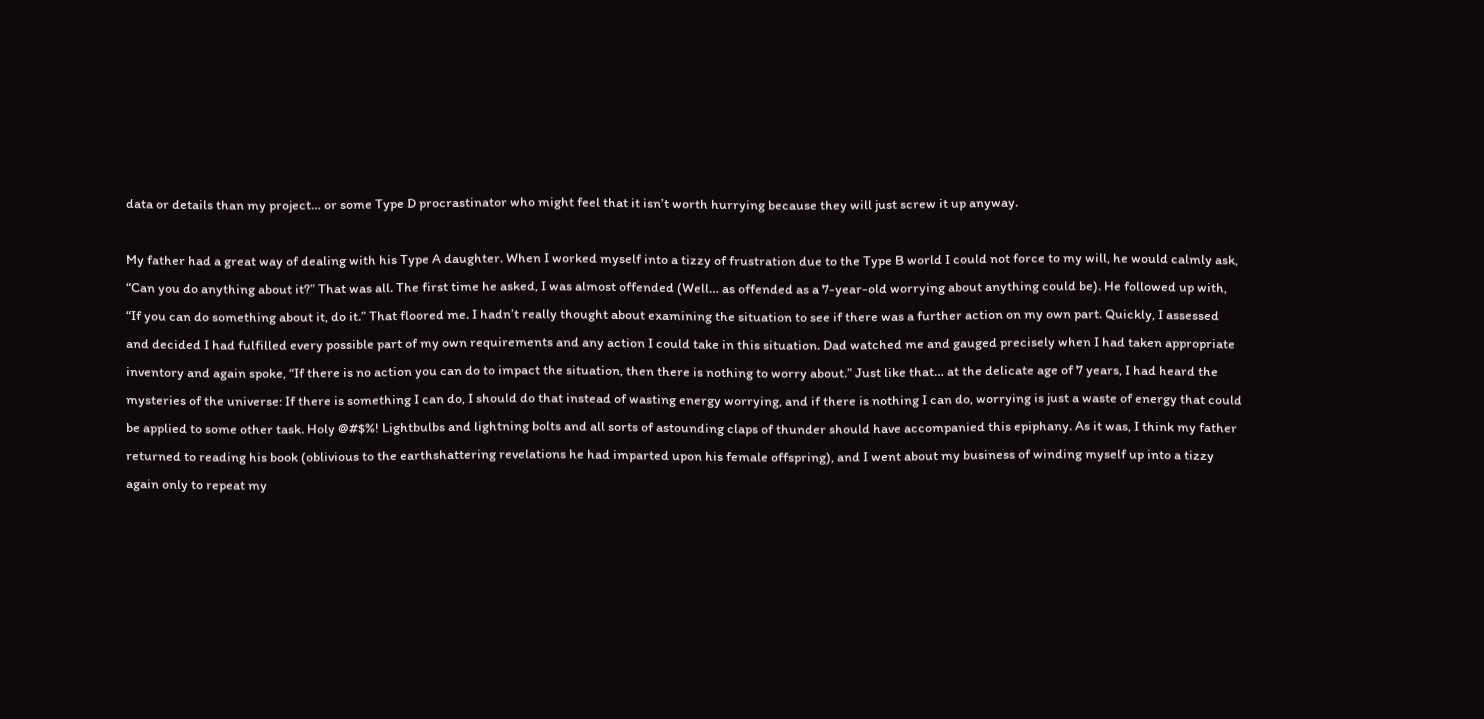data or details than my project… or some Type D procrastinator who might feel that it isn’t worth hurrying because they will just screw it up anyway.

My father had a great way of dealing with his Type A daughter. When I worked myself into a tizzy of frustration due to the Type B world I could not force to my will, he would calmly ask, “Can you do anything about it?” That was all. The first time he asked, I was almost offended (Well… as offended as a 7-year-old worrying about anything could be). He followed up with, “If you can do something about it, do it.” That floored me. I hadn’t really thought about examining the situation to see if there was a further action on my own part. Quickly, I assessed and decided I had fulfilled every possible part of my own requirements and any action I could take in this situation. Dad watched me and gauged precisely when I had taken appropriate inventory and again spoke, “If there is no action you can do to impact the situation, then there is nothing to worry about.” Just like that… at the delicate age of 7 years, I had heard the mysteries of the universe: If there is something I can do, I should do that instead of wasting energy worrying, and if there is nothing I can do, worrying is just a waste of energy that could be applied to some other task. Holy @#$%! Lightbulbs and lightning bolts and all sorts of astounding claps of thunder should have accompanied this epiphany. As it was, I think my father returned to reading his book (oblivious to the earthshattering revelations he had imparted upon his female offspring), and I went about my business of winding myself up into a tizzy again only to repeat my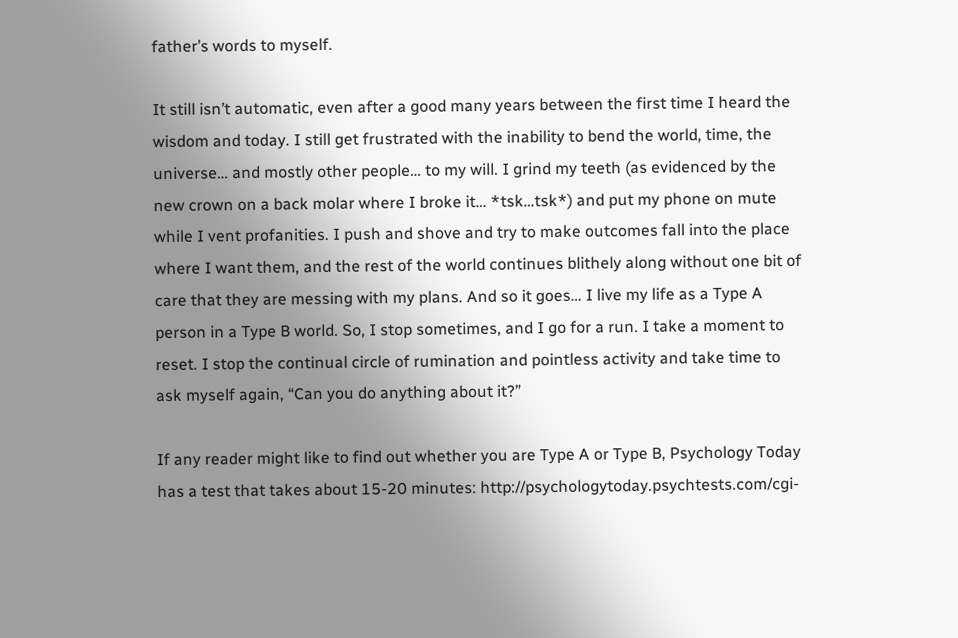father’s words to myself.

It still isn’t automatic, even after a good many years between the first time I heard the wisdom and today. I still get frustrated with the inability to bend the world, time, the universe… and mostly other people… to my will. I grind my teeth (as evidenced by the new crown on a back molar where I broke it… *tsk…tsk*) and put my phone on mute while I vent profanities. I push and shove and try to make outcomes fall into the place where I want them, and the rest of the world continues blithely along without one bit of care that they are messing with my plans. And so it goes… I live my life as a Type A person in a Type B world. So, I stop sometimes, and I go for a run. I take a moment to reset. I stop the continual circle of rumination and pointless activity and take time to ask myself again, “Can you do anything about it?”

If any reader might like to find out whether you are Type A or Type B, Psychology Today has a test that takes about 15-20 minutes: http://psychologytoday.psychtests.com/cgi-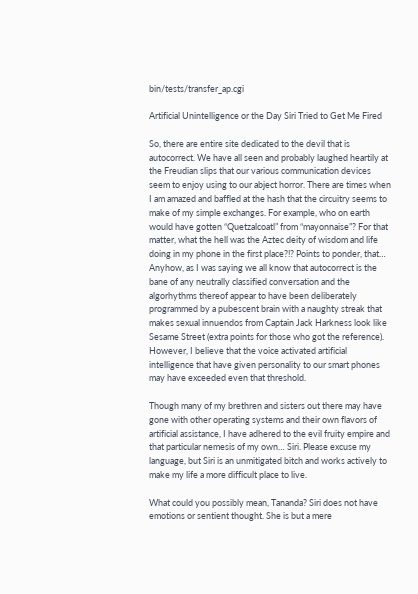bin/tests/transfer_ap.cgi

Artificial Unintelligence or the Day Siri Tried to Get Me Fired

So, there are entire site dedicated to the devil that is autocorrect. We have all seen and probably laughed heartily at the Freudian slips that our various communication devices seem to enjoy using to our abject horror. There are times when I am amazed and baffled at the hash that the circuitry seems to make of my simple exchanges. For example, who on earth would have gotten “Quetzalcoatl” from “mayonnaise”? For that matter, what the hell was the Aztec deity of wisdom and life doing in my phone in the first place?!? Points to ponder, that… Anyhow, as I was saying we all know that autocorrect is the bane of any neutrally classified conversation and the algorhythms thereof appear to have been deliberately programmed by a pubescent brain with a naughty streak that makes sexual innuendos from Captain Jack Harkness look like Sesame Street (extra points for those who got the reference). However, I believe that the voice activated artificial intelligence that have given personality to our smart phones may have exceeded even that threshold.

Though many of my brethren and sisters out there may have gone with other operating systems and their own flavors of artificial assistance, I have adhered to the evil fruity empire and that particular nemesis of my own… Siri. Please excuse my language, but Siri is an unmitigated bitch and works actively to make my life a more difficult place to live.

What could you possibly mean, Tananda? Siri does not have emotions or sentient thought. She is but a mere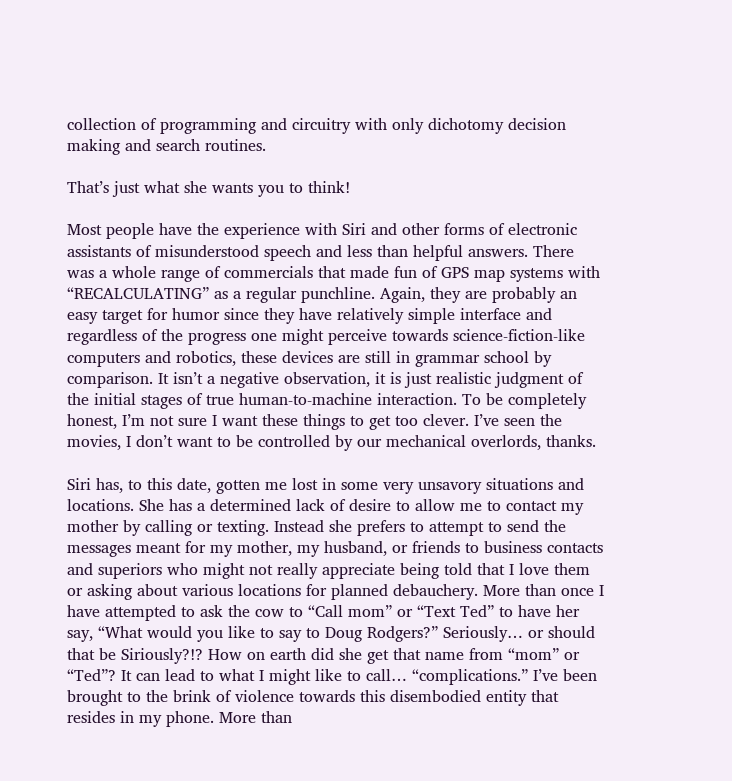collection of programming and circuitry with only dichotomy decision making and search routines.

That’s just what she wants you to think!

Most people have the experience with Siri and other forms of electronic assistants of misunderstood speech and less than helpful answers. There was a whole range of commercials that made fun of GPS map systems with “RECALCULATING” as a regular punchline. Again, they are probably an easy target for humor since they have relatively simple interface and regardless of the progress one might perceive towards science-fiction-like computers and robotics, these devices are still in grammar school by comparison. It isn’t a negative observation, it is just realistic judgment of the initial stages of true human-to-machine interaction. To be completely honest, I’m not sure I want these things to get too clever. I’ve seen the movies, I don’t want to be controlled by our mechanical overlords, thanks.

Siri has, to this date, gotten me lost in some very unsavory situations and locations. She has a determined lack of desire to allow me to contact my mother by calling or texting. Instead she prefers to attempt to send the messages meant for my mother, my husband, or friends to business contacts and superiors who might not really appreciate being told that I love them or asking about various locations for planned debauchery. More than once I have attempted to ask the cow to “Call mom” or “Text Ted” to have her say, “What would you like to say to Doug Rodgers?” Seriously… or should that be Siriously?!? How on earth did she get that name from “mom” or “Ted”? It can lead to what I might like to call… “complications.” I’ve been brought to the brink of violence towards this disembodied entity that resides in my phone. More than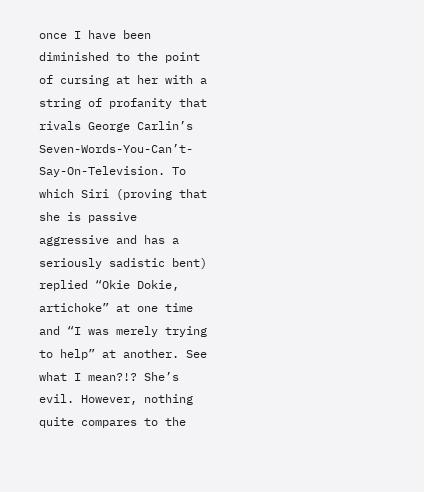once I have been diminished to the point of cursing at her with a string of profanity that rivals George Carlin’s Seven-Words-You-Can’t-Say-On-Television. To which Siri (proving that she is passive aggressive and has a seriously sadistic bent) replied “Okie Dokie, artichoke” at one time and “I was merely trying to help” at another. See what I mean?!? She’s evil. However, nothing quite compares to the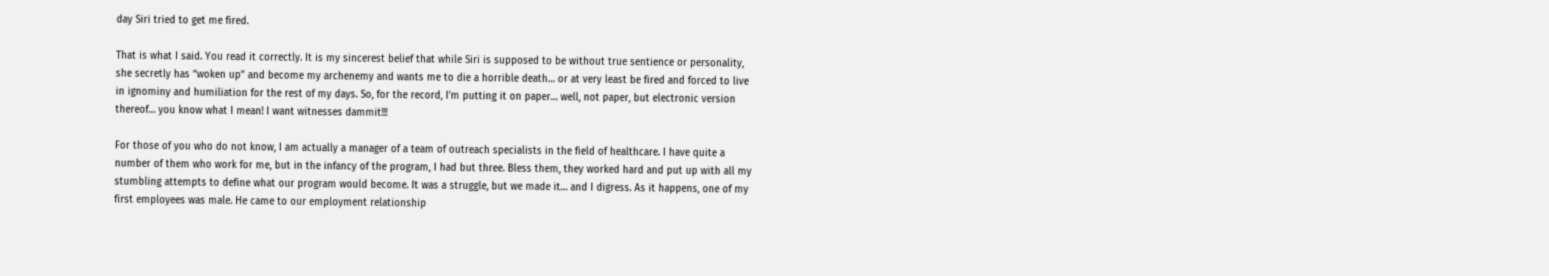day Siri tried to get me fired.

That is what I said. You read it correctly. It is my sincerest belief that while Siri is supposed to be without true sentience or personality, she secretly has “woken up” and become my archenemy and wants me to die a horrible death… or at very least be fired and forced to live in ignominy and humiliation for the rest of my days. So, for the record, I’m putting it on paper… well, not paper, but electronic version thereof… you know what I mean! I want witnesses dammit!!!

For those of you who do not know, I am actually a manager of a team of outreach specialists in the field of healthcare. I have quite a number of them who work for me, but in the infancy of the program, I had but three. Bless them, they worked hard and put up with all my stumbling attempts to define what our program would become. It was a struggle, but we made it… and I digress. As it happens, one of my first employees was male. He came to our employment relationship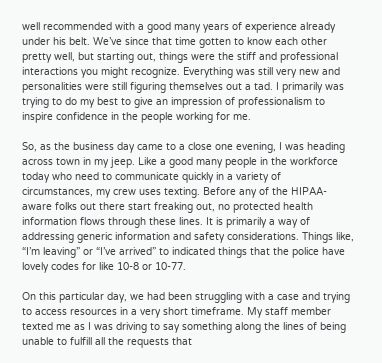well recommended with a good many years of experience already under his belt. We’ve since that time gotten to know each other pretty well, but starting out, things were the stiff and professional interactions you might recognize. Everything was still very new and personalities were still figuring themselves out a tad. I primarily was trying to do my best to give an impression of professionalism to inspire confidence in the people working for me.

So, as the business day came to a close one evening, I was heading across town in my jeep. Like a good many people in the workforce today who need to communicate quickly in a variety of circumstances, my crew uses texting. Before any of the HIPAA-aware folks out there start freaking out, no protected health information flows through these lines. It is primarily a way of addressing generic information and safety considerations. Things like, “I’m leaving” or “I’ve arrived” to indicated things that the police have lovely codes for like 10-8 or 10-77.

On this particular day, we had been struggling with a case and trying to access resources in a very short timeframe. My staff member texted me as I was driving to say something along the lines of being unable to fulfill all the requests that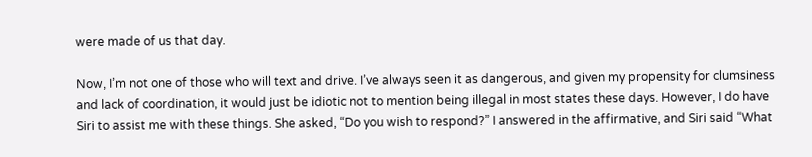were made of us that day.

Now, I’m not one of those who will text and drive. I’ve always seen it as dangerous, and given my propensity for clumsiness and lack of coordination, it would just be idiotic not to mention being illegal in most states these days. However, I do have Siri to assist me with these things. She asked, “Do you wish to respond?” I answered in the affirmative, and Siri said “What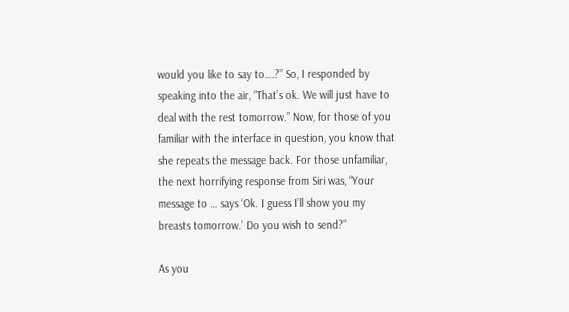would you like to say to….?” So, I responded by speaking into the air, “That’s ok. We will just have to deal with the rest tomorrow.” Now, for those of you familiar with the interface in question, you know that she repeats the message back. For those unfamiliar, the next horrifying response from Siri was, “Your message to … says ‘Ok. I guess I’ll show you my breasts tomorrow.’ Do you wish to send?”

As you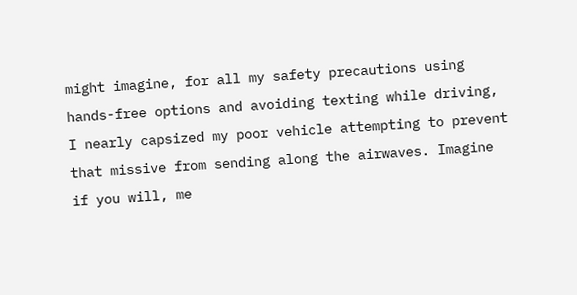might imagine, for all my safety precautions using hands-free options and avoiding texting while driving, I nearly capsized my poor vehicle attempting to prevent that missive from sending along the airwaves. Imagine if you will, me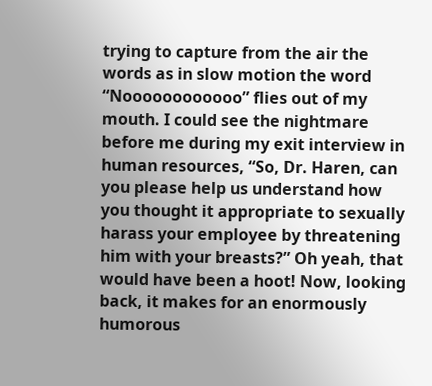trying to capture from the air the words as in slow motion the word “Noooooooooooo” flies out of my mouth. I could see the nightmare before me during my exit interview in human resources, “So, Dr. Haren, can you please help us understand how you thought it appropriate to sexually harass your employee by threatening him with your breasts?” Oh yeah, that would have been a hoot! Now, looking back, it makes for an enormously humorous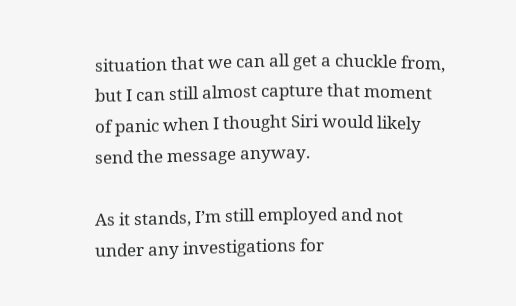situation that we can all get a chuckle from, but I can still almost capture that moment of panic when I thought Siri would likely send the message anyway.

As it stands, I’m still employed and not under any investigations for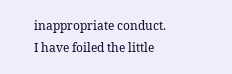inappropriate conduct. I have foiled the little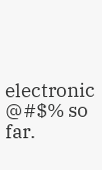electronic @#$% so far.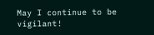May I continue to be vigilant!